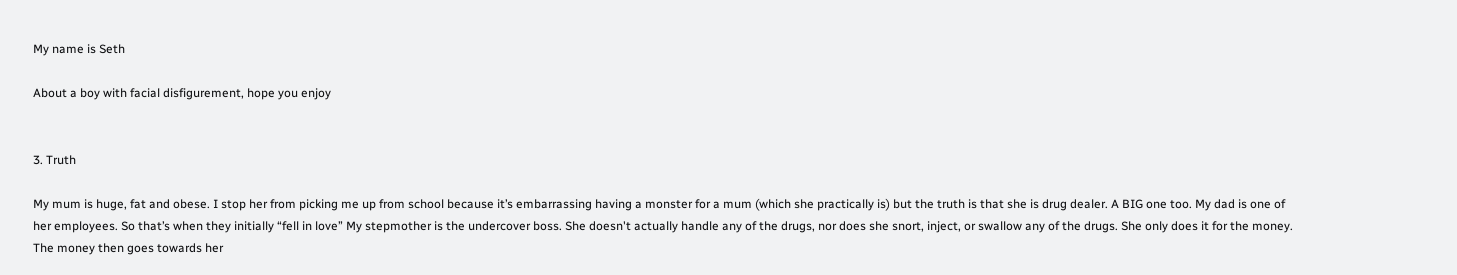My name is Seth

About a boy with facial disfigurement, hope you enjoy


3. Truth

My mum is huge, fat and obese. I stop her from picking me up from school because it’s embarrassing having a monster for a mum (which she practically is) but the truth is that she is drug dealer. A BIG one too. My dad is one of her employees. So that’s when they initially “fell in love” My stepmother is the undercover boss. She doesn't actually handle any of the drugs, nor does she snort, inject, or swallow any of the drugs. She only does it for the money. The money then goes towards her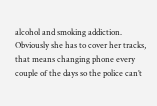alcohol and smoking addiction. Obviously she has to cover her tracks, that means changing phone every couple of the days so the police can’t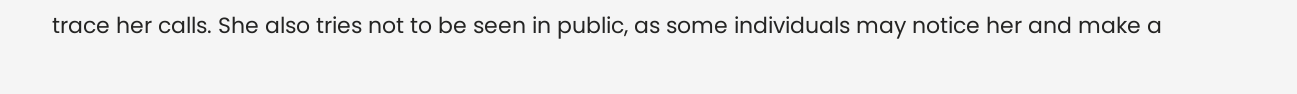trace her calls. She also tries not to be seen in public, as some individuals may notice her and make a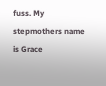fuss. My stepmothers name is Grace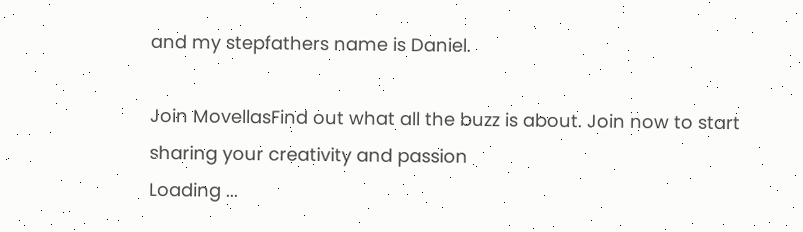and my stepfathers name is Daniel.

Join MovellasFind out what all the buzz is about. Join now to start sharing your creativity and passion
Loading ...